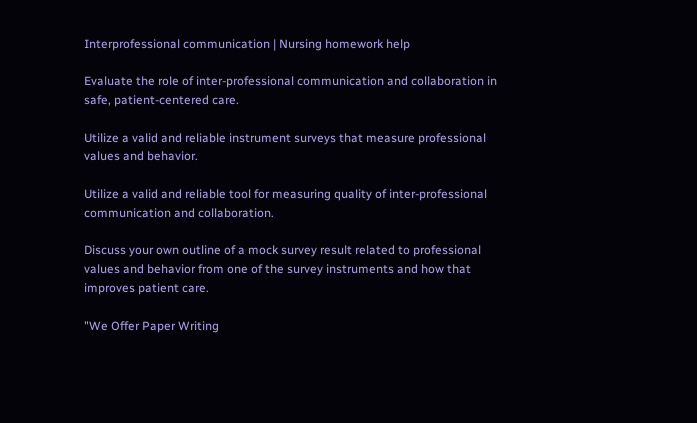Interprofessional communication | Nursing homework help

Evaluate the role of inter-professional communication and collaboration in safe, patient-centered care.

Utilize a valid and reliable instrument surveys that measure professional values and behavior.

Utilize a valid and reliable tool for measuring quality of inter-professional communication and collaboration.

Discuss your own outline of a mock survey result related to professional values and behavior from one of the survey instruments and how that improves patient care.

"We Offer Paper Writing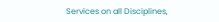Services on all Disciplines,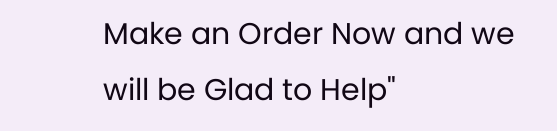Make an Order Now and we will be Glad to Help"